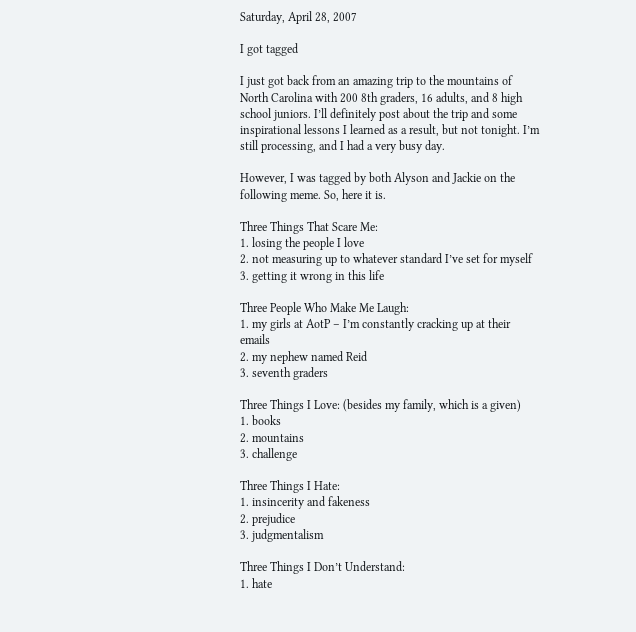Saturday, April 28, 2007

I got tagged

I just got back from an amazing trip to the mountains of North Carolina with 200 8th graders, 16 adults, and 8 high school juniors. I’ll definitely post about the trip and some inspirational lessons I learned as a result, but not tonight. I’m still processing, and I had a very busy day.

However, I was tagged by both Alyson and Jackie on the following meme. So, here it is.

Three Things That Scare Me:
1. losing the people I love
2. not measuring up to whatever standard I’ve set for myself
3. getting it wrong in this life

Three People Who Make Me Laugh:
1. my girls at AotP – I’m constantly cracking up at their emails
2. my nephew named Reid
3. seventh graders

Three Things I Love: (besides my family, which is a given)
1. books
2. mountains
3. challenge

Three Things I Hate:
1. insincerity and fakeness
2. prejudice
3. judgmentalism

Three Things I Don’t Understand:
1. hate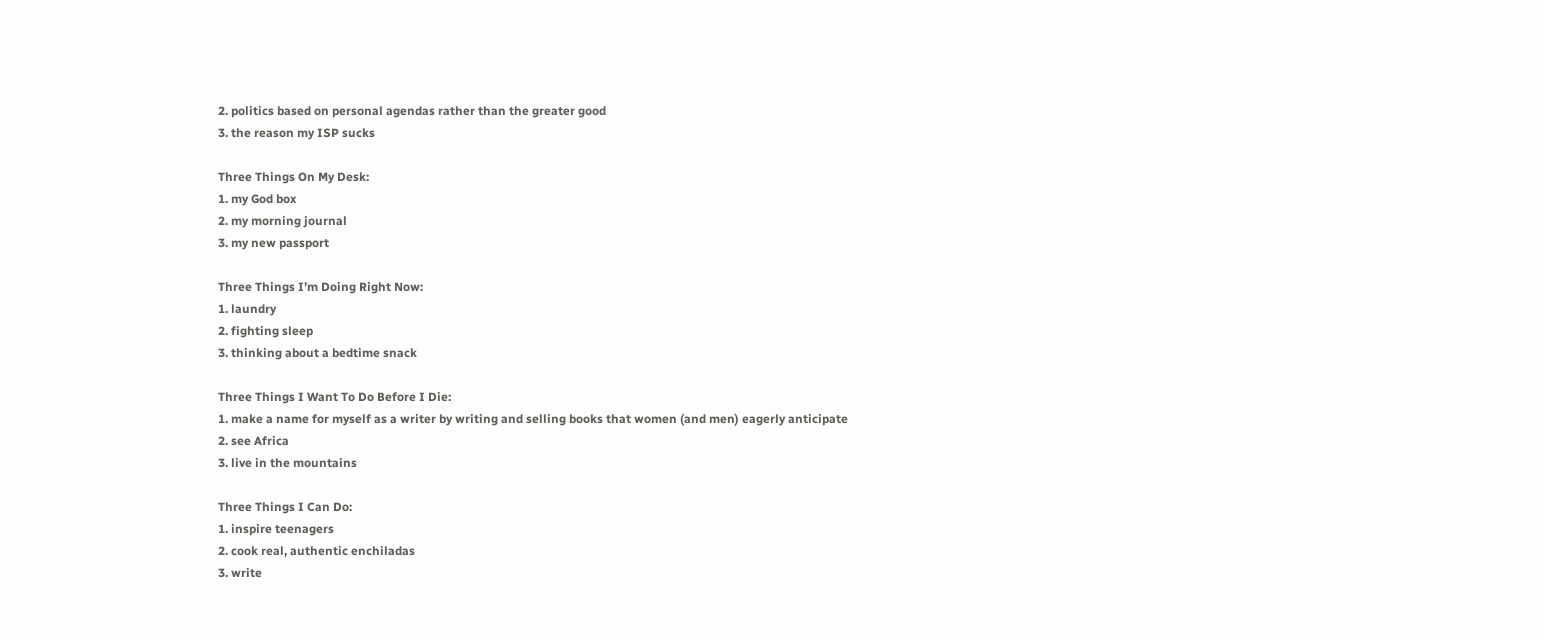2. politics based on personal agendas rather than the greater good
3. the reason my ISP sucks

Three Things On My Desk:
1. my God box
2. my morning journal
3. my new passport

Three Things I’m Doing Right Now:
1. laundry
2. fighting sleep
3. thinking about a bedtime snack

Three Things I Want To Do Before I Die:
1. make a name for myself as a writer by writing and selling books that women (and men) eagerly anticipate
2. see Africa
3. live in the mountains

Three Things I Can Do:
1. inspire teenagers
2. cook real, authentic enchiladas
3. write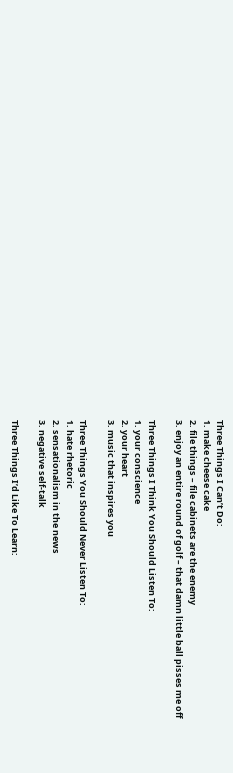Three Things I Can’t Do:
1. make cheese cake
2. file things – file cabinets are the enemy
3. enjoy an entire round of golf – that damn little ball pisses me off

Three Things I Think You Should Listen To:
1. your conscience
2. your heart
3. music that inspires you

Three Things You Should Never Listen To:
1. hate rhetoric
2. sensationalism in the news
3. negative self-talk

Three Things I’d Like To Learn: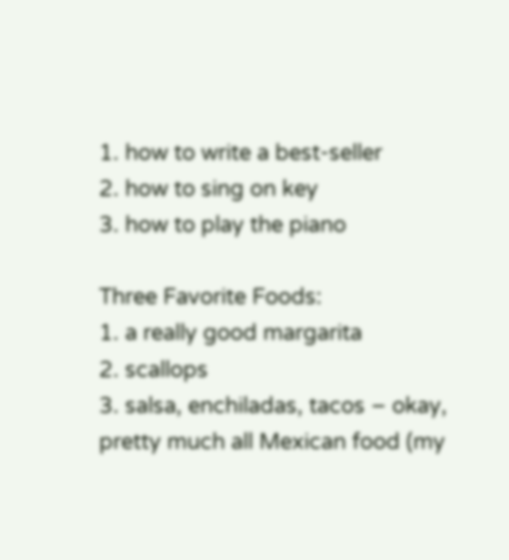1. how to write a best-seller
2. how to sing on key
3. how to play the piano

Three Favorite Foods:
1. a really good margarita
2. scallops
3. salsa, enchiladas, tacos – okay, pretty much all Mexican food (my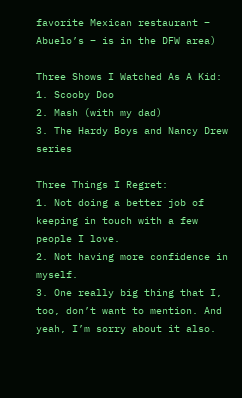favorite Mexican restaurant – Abuelo’s – is in the DFW area)

Three Shows I Watched As A Kid:
1. Scooby Doo
2. Mash (with my dad)
3. The Hardy Boys and Nancy Drew series

Three Things I Regret:
1. Not doing a better job of keeping in touch with a few people I love.
2. Not having more confidence in myself.
3. One really big thing that I, too, don’t want to mention. And yeah, I’m sorry about it also.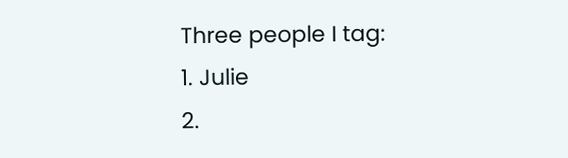Three people I tag:
1. Julie
2.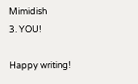Mimidish
3. YOU!

Happy writing!